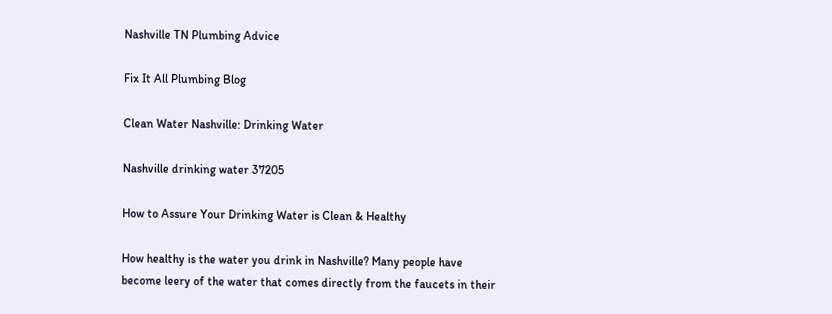Nashville TN Plumbing Advice

Fix It All Plumbing Blog

Clean Water Nashville: Drinking Water

Nashville drinking water 37205

How to Assure Your Drinking Water is Clean & Healthy

How healthy is the water you drink in Nashville? Many people have become leery of the water that comes directly from the faucets in their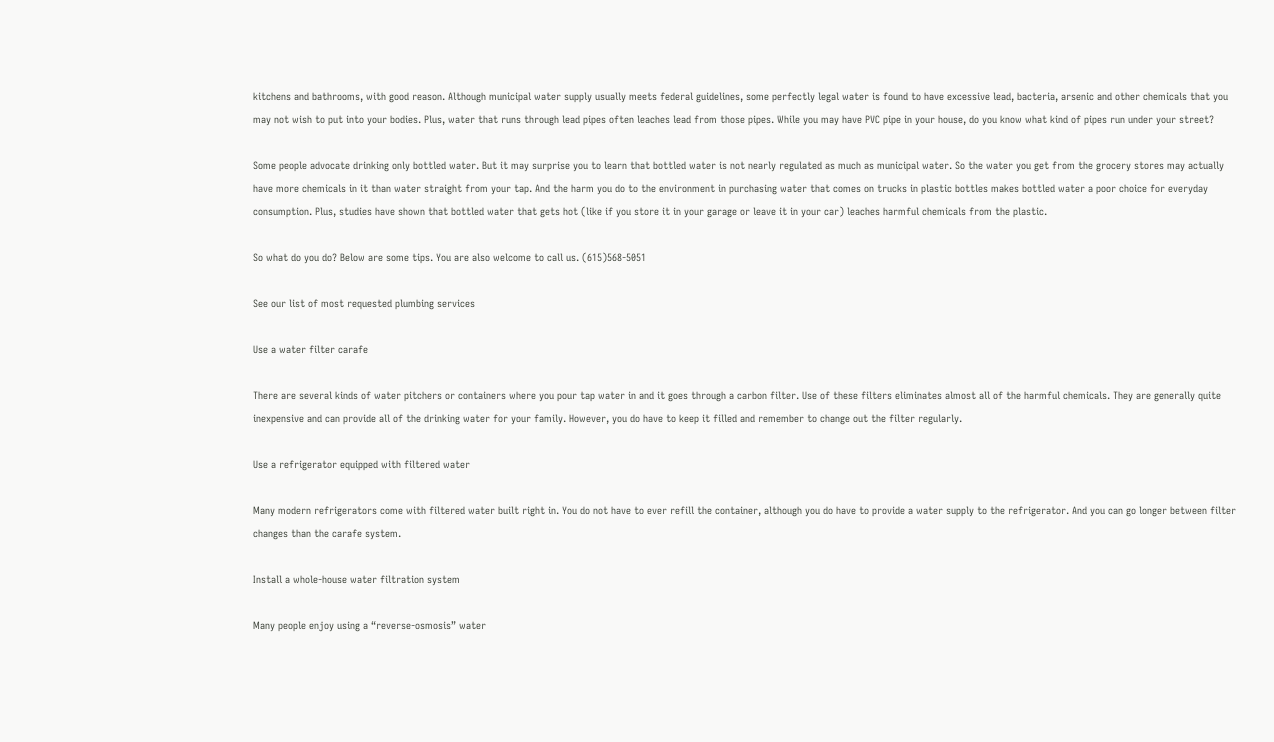kitchens and bathrooms, with good reason. Although municipal water supply usually meets federal guidelines, some perfectly legal water is found to have excessive lead, bacteria, arsenic and other chemicals that you may not wish to put into your bodies. Plus, water that runs through lead pipes often leaches lead from those pipes. While you may have PVC pipe in your house, do you know what kind of pipes run under your street?

Some people advocate drinking only bottled water. But it may surprise you to learn that bottled water is not nearly regulated as much as municipal water. So the water you get from the grocery stores may actually have more chemicals in it than water straight from your tap. And the harm you do to the environment in purchasing water that comes on trucks in plastic bottles makes bottled water a poor choice for everyday consumption. Plus, studies have shown that bottled water that gets hot (like if you store it in your garage or leave it in your car) leaches harmful chemicals from the plastic.

So what do you do? Below are some tips. You are also welcome to call us. (615)568-5051

See our list of most requested plumbing services

Use a water filter carafe

There are several kinds of water pitchers or containers where you pour tap water in and it goes through a carbon filter. Use of these filters eliminates almost all of the harmful chemicals. They are generally quite inexpensive and can provide all of the drinking water for your family. However, you do have to keep it filled and remember to change out the filter regularly.

Use a refrigerator equipped with filtered water

Many modern refrigerators come with filtered water built right in. You do not have to ever refill the container, although you do have to provide a water supply to the refrigerator. And you can go longer between filter changes than the carafe system.

Install a whole-house water filtration system

Many people enjoy using a “reverse-osmosis” water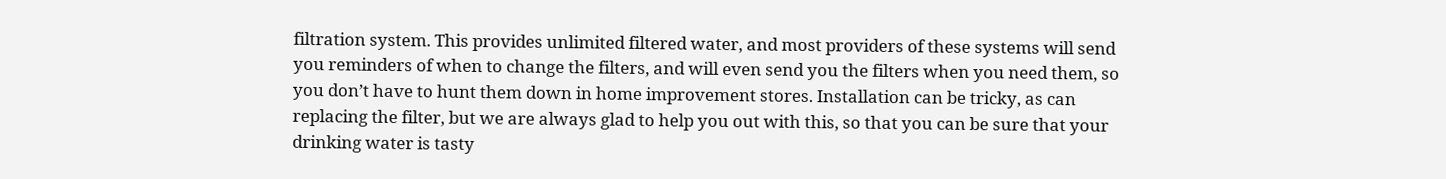filtration system. This provides unlimited filtered water, and most providers of these systems will send you reminders of when to change the filters, and will even send you the filters when you need them, so you don’t have to hunt them down in home improvement stores. Installation can be tricky, as can replacing the filter, but we are always glad to help you out with this, so that you can be sure that your drinking water is tasty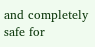and completely safe for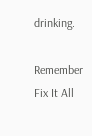drinking.

Remember Fix It All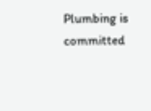Plumbing is committed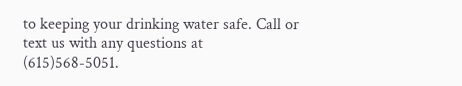to keeping your drinking water safe. Call or text us with any questions at (615)568-5051.